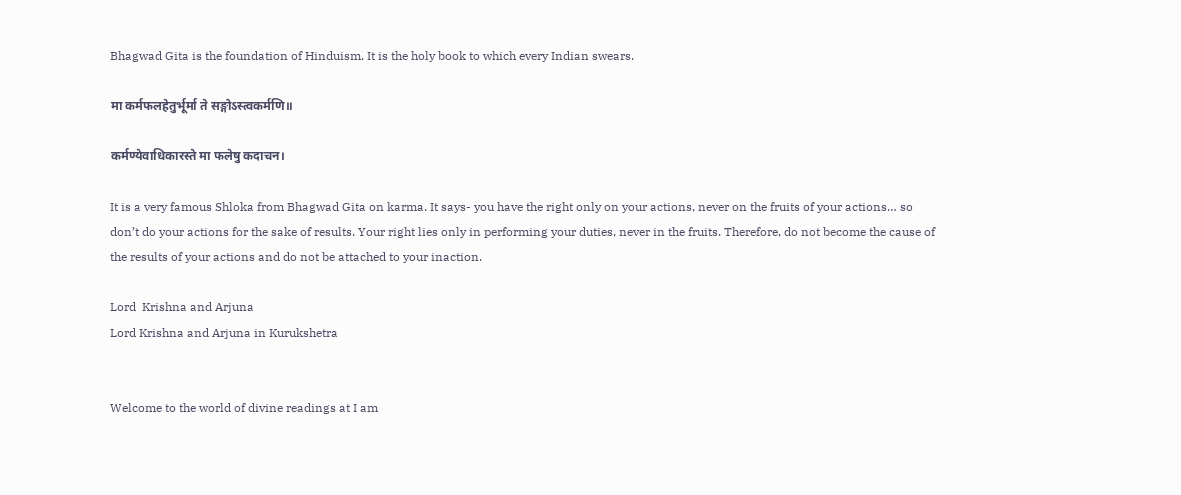Bhagwad Gita is the foundation of Hinduism. It is the holy book to which every Indian swears.

मा कर्मफलहेतुर्भूर्मा ते सङ्गोऽस्त्वकर्मणि॥

कर्मण्येवाधिकारस्ते मा फलेषु कदाचन।

It is a very famous Shloka from Bhagwad Gita on karma. It says- you have the right only on your actions, never on the fruits of your actions… so don’t do your actions for the sake of results. Your right lies only in performing your duties, never in the fruits. Therefore, do not become the cause of the results of your actions and do not be attached to your inaction.

Lord  Krishna and Arjuna
Lord Krishna and Arjuna in Kurukshetra


Welcome to the world of divine readings at I am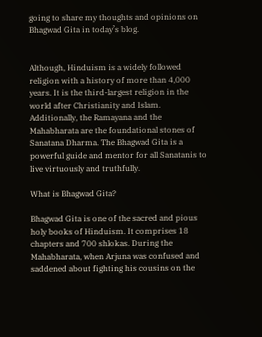going to share my thoughts and opinions on Bhagwad Gita in today’s blog.


Although, Hinduism is a widely followed religion with a history of more than 4,000 years. It is the third-largest religion in the world after Christianity and Islam. Additionally, the Ramayana and the Mahabharata are the foundational stones of Sanatana Dharma. The Bhagwad Gita is a powerful guide and mentor for all Sanatanis to live virtuously and truthfully.

What is Bhagwad Gita?

Bhagwad Gita is one of the sacred and pious holy books of Hinduism. It comprises 18 chapters and 700 shlokas. During the Mahabharata, when Arjuna was confused and saddened about fighting his cousins on the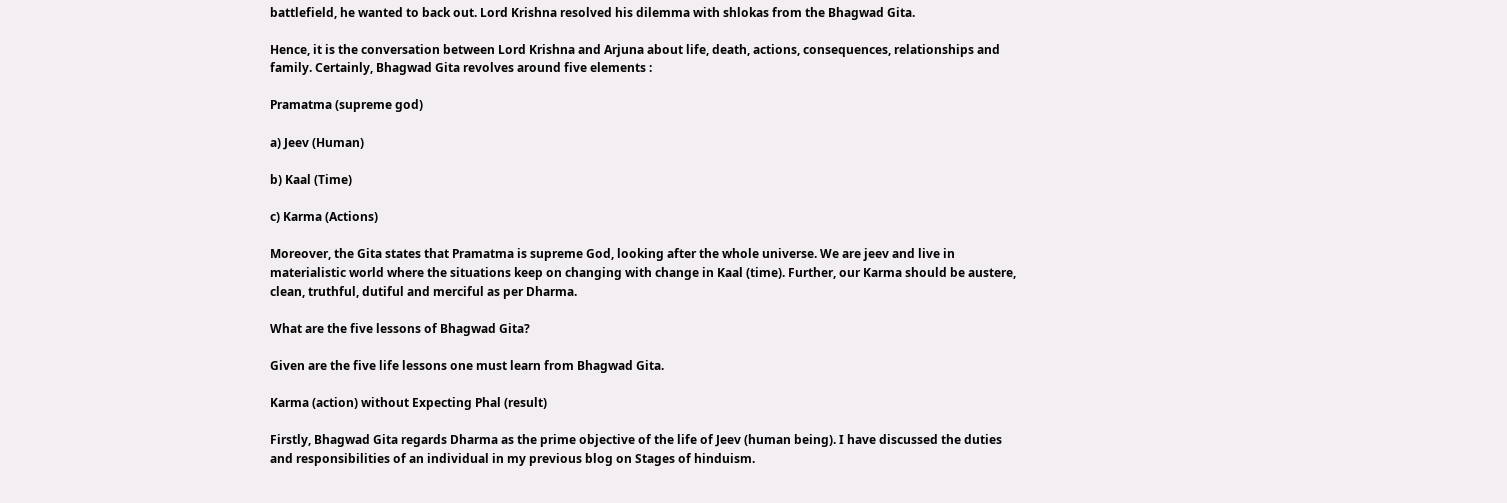battlefield, he wanted to back out. Lord Krishna resolved his dilemma with shlokas from the Bhagwad Gita.

Hence, it is the conversation between Lord Krishna and Arjuna about life, death, actions, consequences, relationships and family. Certainly, Bhagwad Gita revolves around five elements :

Pramatma (supreme god)

a) Jeev (Human)

b) Kaal (Time)

c) Karma (Actions)

Moreover, the Gita states that Pramatma is supreme God, looking after the whole universe. We are jeev and live in materialistic world where the situations keep on changing with change in Kaal (time). Further, our Karma should be austere, clean, truthful, dutiful and merciful as per Dharma.

What are the five lessons of Bhagwad Gita?

Given are the five life lessons one must learn from Bhagwad Gita.

Karma (action) without Expecting Phal (result)

Firstly, Bhagwad Gita regards Dharma as the prime objective of the life of Jeev (human being). I have discussed the duties and responsibilities of an individual in my previous blog on Stages of hinduism.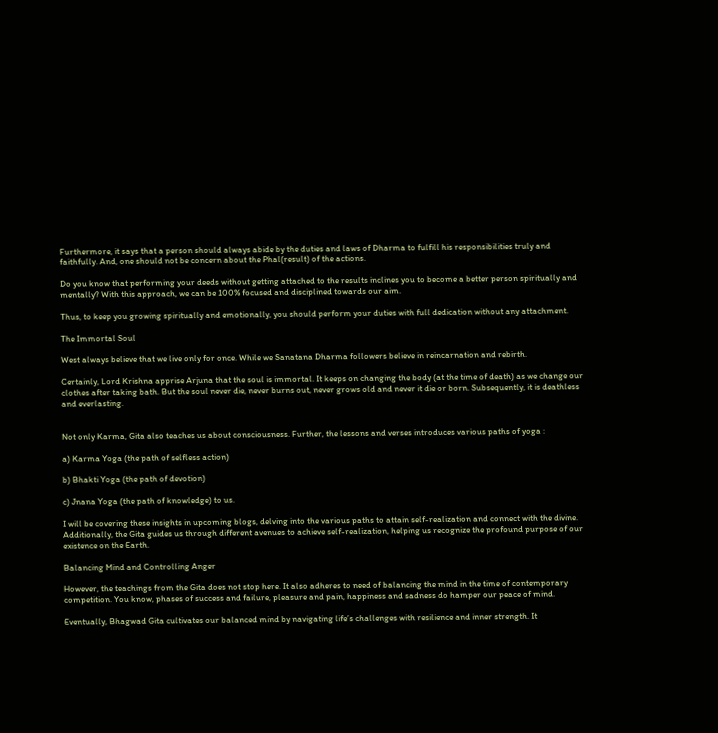Furthermore, it says that a person should always abide by the duties and laws of Dharma to fulfill his responsibilities truly and faithfully. And, one should not be concern about the Phal(result) of the actions.

Do you know that performing your deeds without getting attached to the results inclines you to become a better person spiritually and mentally? With this approach, we can be 100% focused and disciplined towards our aim.

Thus, to keep you growing spiritually and emotionally, you should perform your duties with full dedication without any attachment.

The Immortal Soul

West always believe that we live only for once. While we Sanatana Dharma followers believe in reincarnation and rebirth.

Certainly, Lord Krishna apprise Arjuna that the soul is immortal. It keeps on changing the body (at the time of death) as we change our clothes after taking bath. But the soul never die, never burns out, never grows old and never it die or born. Subsequently, it is deathless and everlasting.


Not only Karma, Gita also teaches us about consciousness. Further, the lessons and verses introduces various paths of yoga :

a) Karma Yoga (the path of selfless action)

b) Bhakti Yoga (the path of devotion)

c) Jnana Yoga (the path of knowledge) to us.

I will be covering these insights in upcoming blogs, delving into the various paths to attain self-realization and connect with the divine. Additionally, the Gita guides us through different avenues to achieve self-realization, helping us recognize the profound purpose of our existence on the Earth.

Balancing Mind and Controlling Anger

However, the teachings from the Gita does not stop here. It also adheres to need of balancing the mind in the time of contemporary competition. You know, phases of success and failure, pleasure and pain, happiness and sadness do hamper our peace of mind.

Eventually, Bhagwad Gita cultivates our balanced mind by navigating life’s challenges with resilience and inner strength. It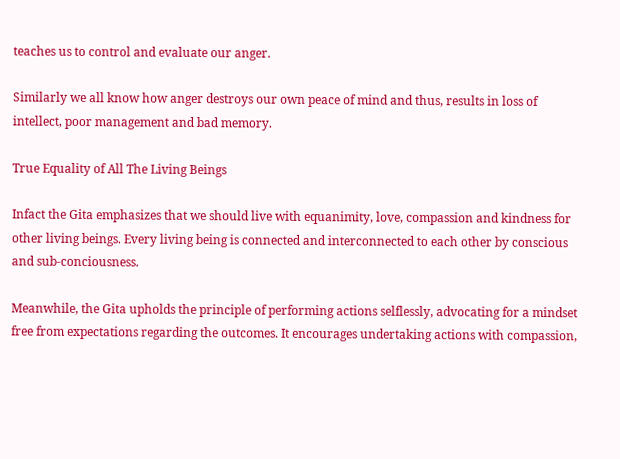teaches us to control and evaluate our anger.

Similarly we all know how anger destroys our own peace of mind and thus, results in loss of intellect, poor management and bad memory.

True Equality of All The Living Beings

Infact the Gita emphasizes that we should live with equanimity, love, compassion and kindness for other living beings. Every living being is connected and interconnected to each other by conscious and sub-conciousness.

Meanwhile, the Gita upholds the principle of performing actions selflessly, advocating for a mindset free from expectations regarding the outcomes. It encourages undertaking actions with compassion,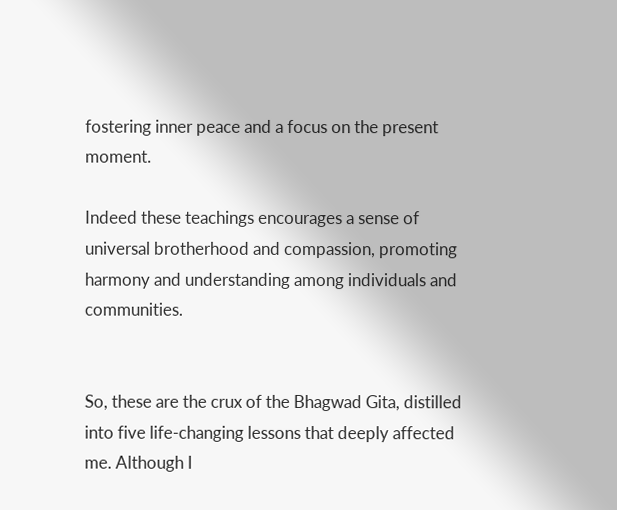fostering inner peace and a focus on the present moment.

Indeed these teachings encourages a sense of universal brotherhood and compassion, promoting harmony and understanding among individuals and communities.


So, these are the crux of the Bhagwad Gita, distilled into five life-changing lessons that deeply affected me. Although I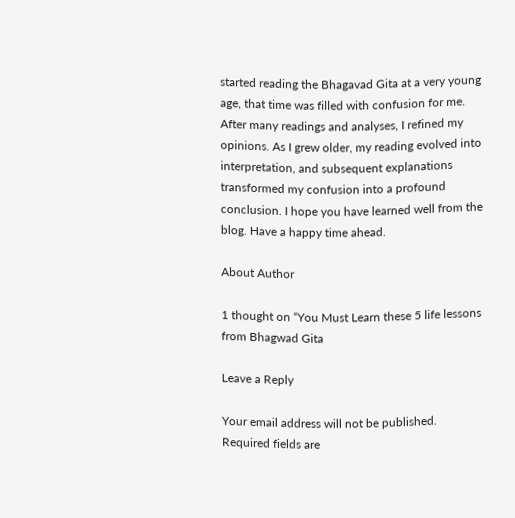started reading the Bhagavad Gita at a very young age, that time was filled with confusion for me. After many readings and analyses, I refined my opinions. As I grew older, my reading evolved into interpretation, and subsequent explanations transformed my confusion into a profound conclusion. I hope you have learned well from the blog. Have a happy time ahead.

About Author

1 thought on “You Must Learn these 5 life lessons from Bhagwad Gita

Leave a Reply

Your email address will not be published. Required fields are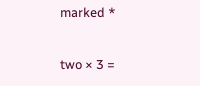marked *

two × 3 =